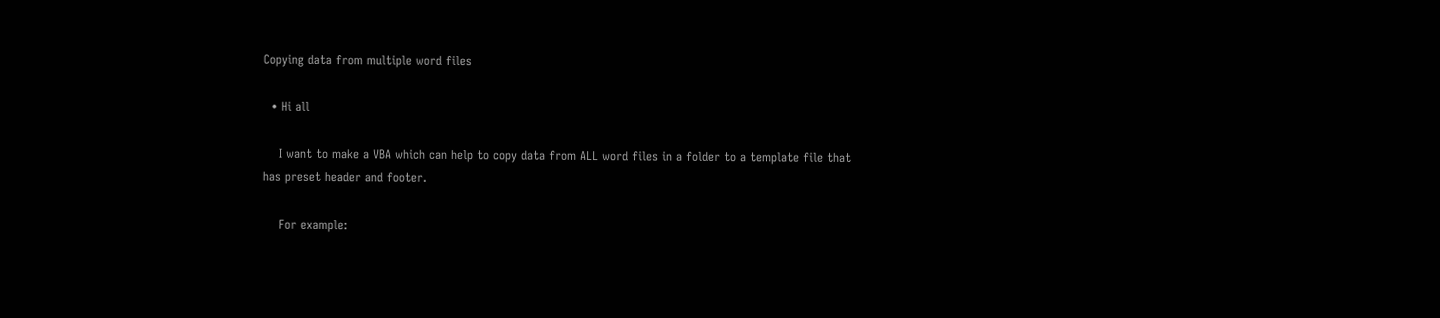Copying data from multiple word files

  • Hi all

    I want to make a VBA which can help to copy data from ALL word files in a folder to a template file that has preset header and footer.

    For example: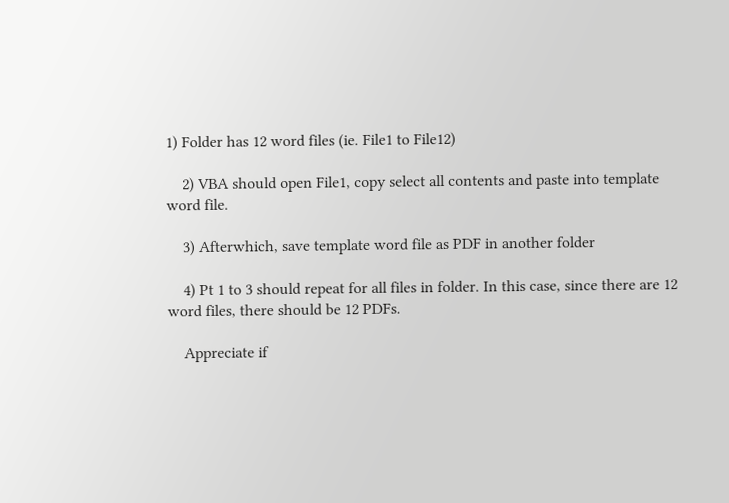1) Folder has 12 word files (ie. File1 to File12)

    2) VBA should open File1, copy select all contents and paste into template word file.

    3) Afterwhich, save template word file as PDF in another folder

    4) Pt 1 to 3 should repeat for all files in folder. In this case, since there are 12 word files, there should be 12 PDFs.

    Appreciate if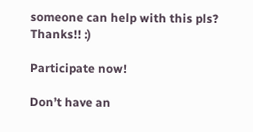someone can help with this pls? Thanks!! :)

Participate now!

Don’t have an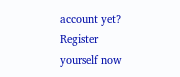account yet? Register yourself now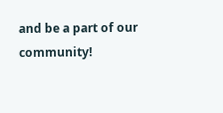and be a part of our community!